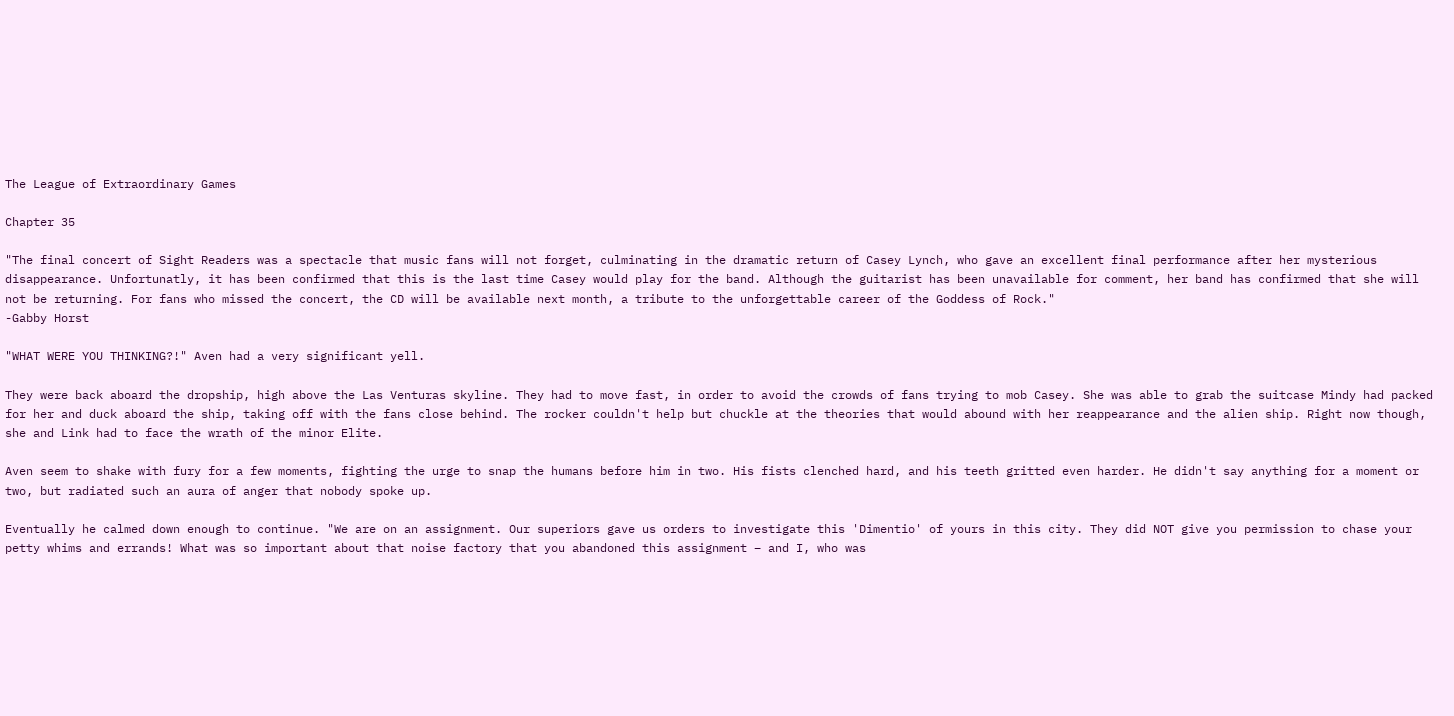The League of Extraordinary Games

Chapter 35

"The final concert of Sight Readers was a spectacle that music fans will not forget, culminating in the dramatic return of Casey Lynch, who gave an excellent final performance after her mysterious disappearance. Unfortunatly, it has been confirmed that this is the last time Casey would play for the band. Although the guitarist has been unavailable for comment, her band has confirmed that she will not be returning. For fans who missed the concert, the CD will be available next month, a tribute to the unforgettable career of the Goddess of Rock."
-Gabby Horst

"WHAT WERE YOU THINKING?!" Aven had a very significant yell.

They were back aboard the dropship, high above the Las Venturas skyline. They had to move fast, in order to avoid the crowds of fans trying to mob Casey. She was able to grab the suitcase Mindy had packed for her and duck aboard the ship, taking off with the fans close behind. The rocker couldn't help but chuckle at the theories that would abound with her reappearance and the alien ship. Right now though, she and Link had to face the wrath of the minor Elite.

Aven seem to shake with fury for a few moments, fighting the urge to snap the humans before him in two. His fists clenched hard, and his teeth gritted even harder. He didn't say anything for a moment or two, but radiated such an aura of anger that nobody spoke up.

Eventually he calmed down enough to continue. "We are on an assignment. Our superiors gave us orders to investigate this 'Dimentio' of yours in this city. They did NOT give you permission to chase your petty whims and errands! What was so important about that noise factory that you abandoned this assignment – and I, who was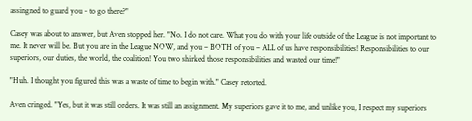assingned to guard you - to go there?"

Casey was about to answer, but Aven stopped her. "No. I do not care. What you do with your life outside of the League is not important to me. It never will be. But you are in the League NOW, and you – BOTH of you – ALL of us have responsibilities! Responsibilities to our superiors, our duties, the world, the coalition! You two shirked those responsibilities and wasted our time!"

"Huh. I thought you figured this was a waste of time to begin with." Casey retorted.

Aven cringed. "Yes, but it was still orders. It was still an assignment. My superiors gave it to me, and unlike you, I respect my superiors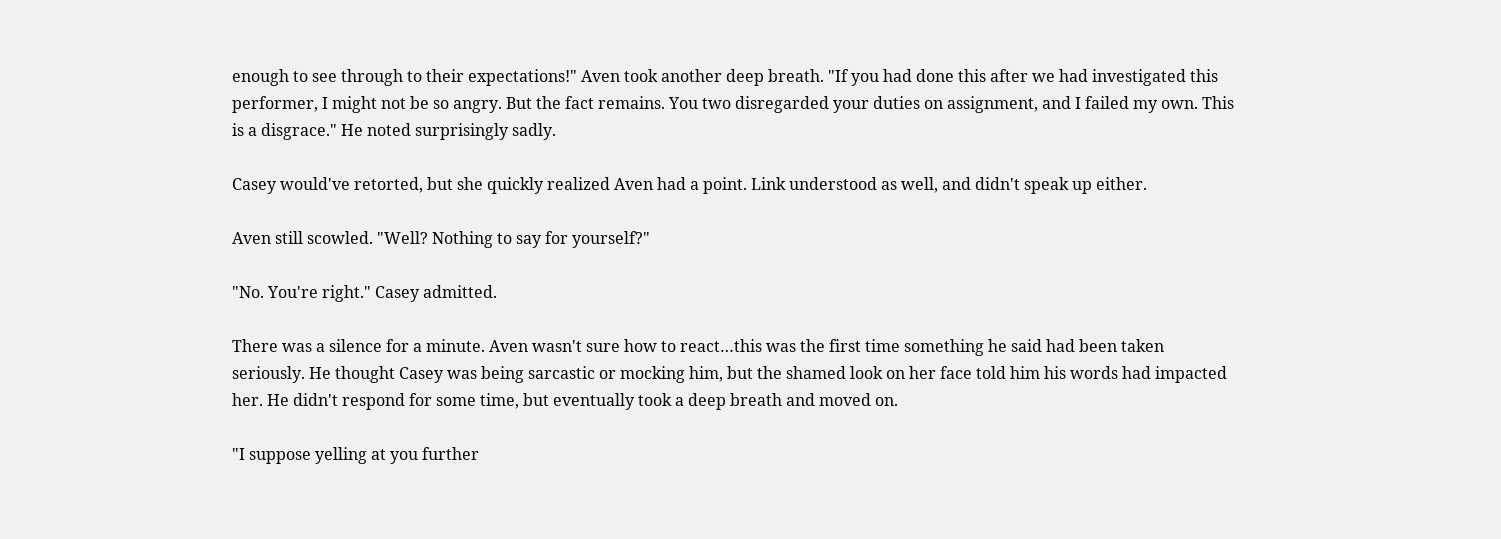enough to see through to their expectations!" Aven took another deep breath. "If you had done this after we had investigated this performer, I might not be so angry. But the fact remains. You two disregarded your duties on assignment, and I failed my own. This is a disgrace." He noted surprisingly sadly.

Casey would've retorted, but she quickly realized Aven had a point. Link understood as well, and didn't speak up either.

Aven still scowled. "Well? Nothing to say for yourself?"

"No. You're right." Casey admitted.

There was a silence for a minute. Aven wasn't sure how to react…this was the first time something he said had been taken seriously. He thought Casey was being sarcastic or mocking him, but the shamed look on her face told him his words had impacted her. He didn't respond for some time, but eventually took a deep breath and moved on.

"I suppose yelling at you further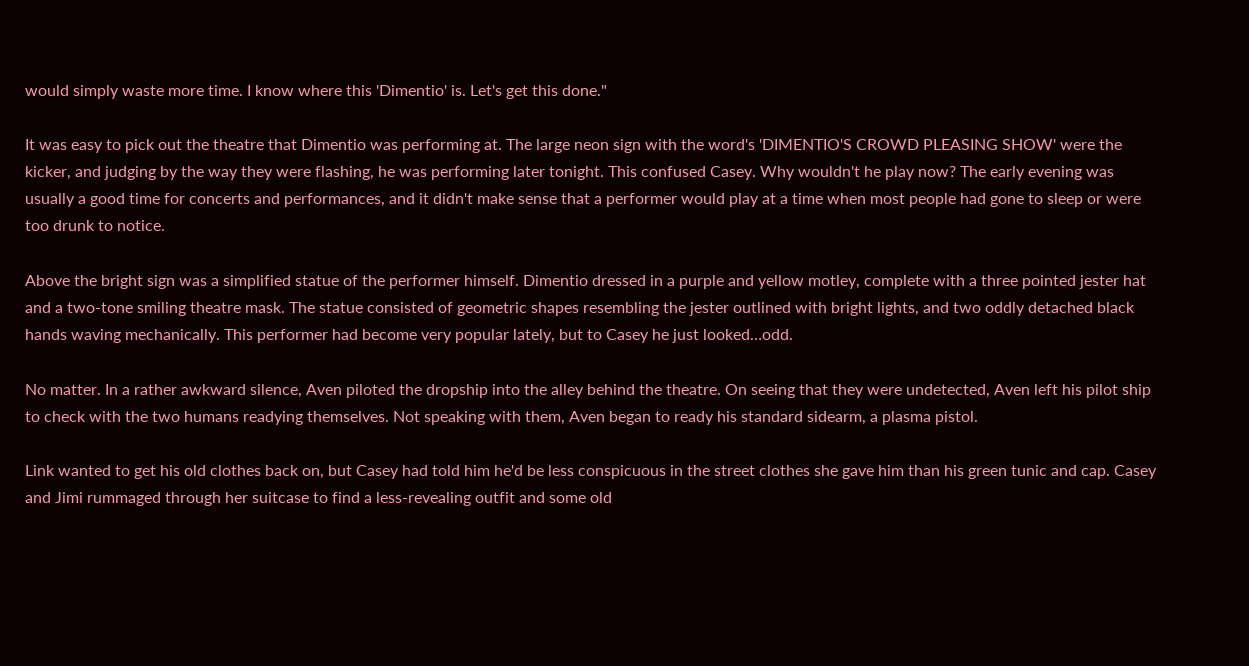would simply waste more time. I know where this 'Dimentio' is. Let's get this done."

It was easy to pick out the theatre that Dimentio was performing at. The large neon sign with the word's 'DIMENTIO'S CROWD PLEASING SHOW' were the kicker, and judging by the way they were flashing, he was performing later tonight. This confused Casey. Why wouldn't he play now? The early evening was usually a good time for concerts and performances, and it didn't make sense that a performer would play at a time when most people had gone to sleep or were too drunk to notice.

Above the bright sign was a simplified statue of the performer himself. Dimentio dressed in a purple and yellow motley, complete with a three pointed jester hat and a two-tone smiling theatre mask. The statue consisted of geometric shapes resembling the jester outlined with bright lights, and two oddly detached black hands waving mechanically. This performer had become very popular lately, but to Casey he just looked…odd.

No matter. In a rather awkward silence, Aven piloted the dropship into the alley behind the theatre. On seeing that they were undetected, Aven left his pilot ship to check with the two humans readying themselves. Not speaking with them, Aven began to ready his standard sidearm, a plasma pistol.

Link wanted to get his old clothes back on, but Casey had told him he'd be less conspicuous in the street clothes she gave him than his green tunic and cap. Casey and Jimi rummaged through her suitcase to find a less-revealing outfit and some old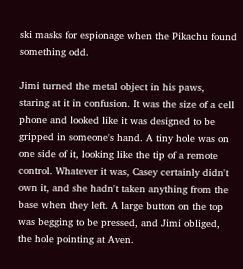ski masks for espionage when the Pikachu found something odd.

Jimi turned the metal object in his paws, staring at it in confusion. It was the size of a cell phone and looked like it was designed to be gripped in someone's hand. A tiny hole was on one side of it, looking like the tip of a remote control. Whatever it was, Casey certainly didn't own it, and she hadn't taken anything from the base when they left. A large button on the top was begging to be pressed, and Jimi obliged, the hole pointing at Aven.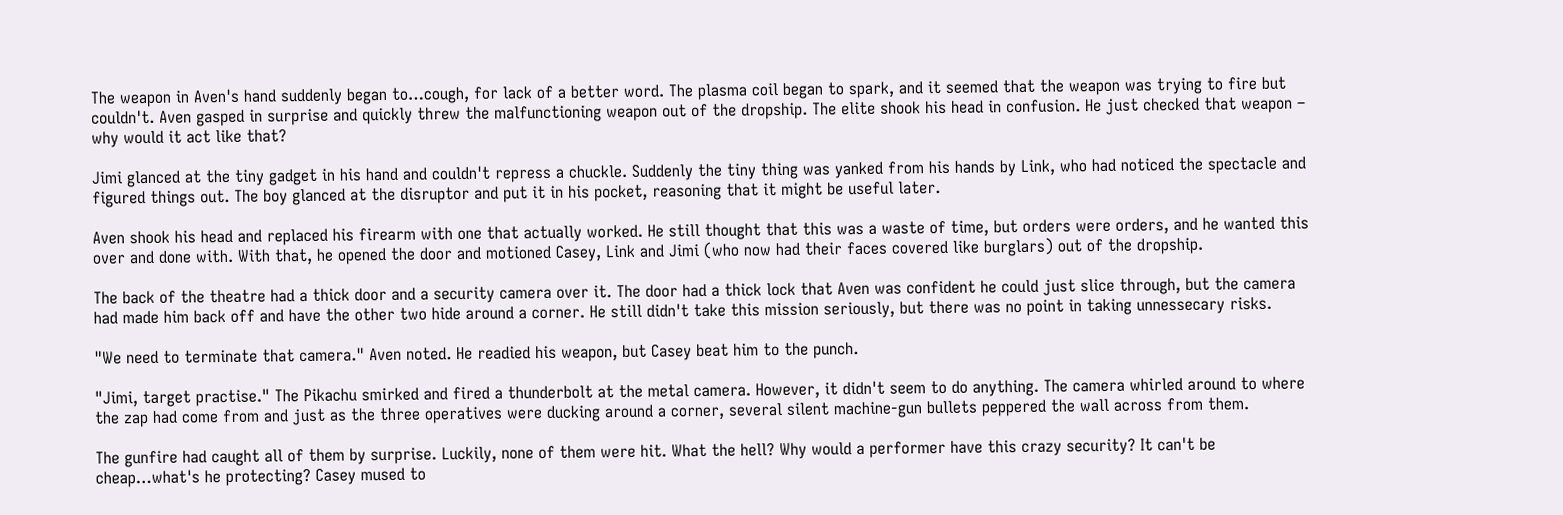The weapon in Aven's hand suddenly began to…cough, for lack of a better word. The plasma coil began to spark, and it seemed that the weapon was trying to fire but couldn't. Aven gasped in surprise and quickly threw the malfunctioning weapon out of the dropship. The elite shook his head in confusion. He just checked that weapon – why would it act like that?

Jimi glanced at the tiny gadget in his hand and couldn't repress a chuckle. Suddenly the tiny thing was yanked from his hands by Link, who had noticed the spectacle and figured things out. The boy glanced at the disruptor and put it in his pocket, reasoning that it might be useful later.

Aven shook his head and replaced his firearm with one that actually worked. He still thought that this was a waste of time, but orders were orders, and he wanted this over and done with. With that, he opened the door and motioned Casey, Link and Jimi (who now had their faces covered like burglars) out of the dropship.

The back of the theatre had a thick door and a security camera over it. The door had a thick lock that Aven was confident he could just slice through, but the camera had made him back off and have the other two hide around a corner. He still didn't take this mission seriously, but there was no point in taking unnessecary risks.

"We need to terminate that camera." Aven noted. He readied his weapon, but Casey beat him to the punch.

"Jimi, target practise." The Pikachu smirked and fired a thunderbolt at the metal camera. However, it didn't seem to do anything. The camera whirled around to where the zap had come from and just as the three operatives were ducking around a corner, several silent machine-gun bullets peppered the wall across from them.

The gunfire had caught all of them by surprise. Luckily, none of them were hit. What the hell? Why would a performer have this crazy security? It can't be cheap…what's he protecting? Casey mused to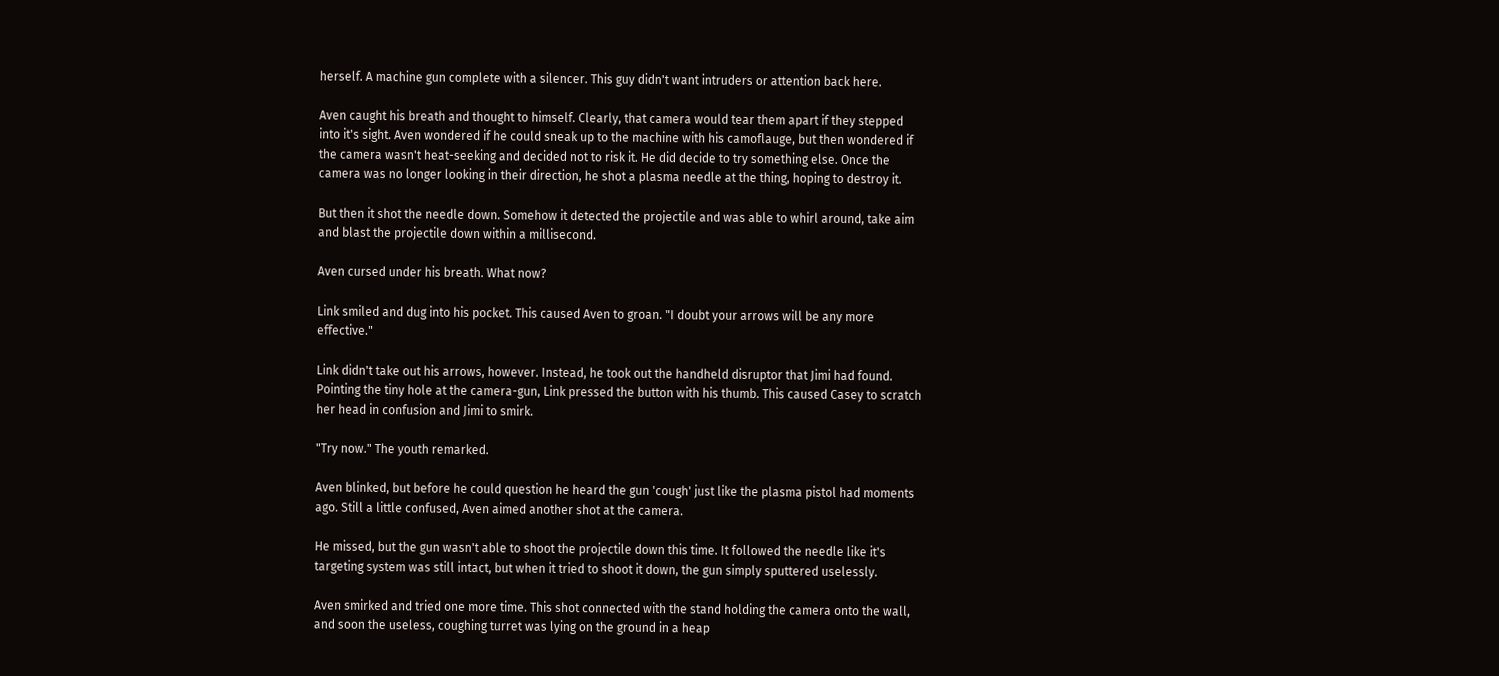herself. A machine gun complete with a silencer. This guy didn't want intruders or attention back here.

Aven caught his breath and thought to himself. Clearly, that camera would tear them apart if they stepped into it's sight. Aven wondered if he could sneak up to the machine with his camoflauge, but then wondered if the camera wasn't heat-seeking and decided not to risk it. He did decide to try something else. Once the camera was no longer looking in their direction, he shot a plasma needle at the thing, hoping to destroy it.

But then it shot the needle down. Somehow it detected the projectile and was able to whirl around, take aim and blast the projectile down within a millisecond.

Aven cursed under his breath. What now?

Link smiled and dug into his pocket. This caused Aven to groan. "I doubt your arrows will be any more effective."

Link didn't take out his arrows, however. Instead, he took out the handheld disruptor that Jimi had found. Pointing the tiny hole at the camera-gun, Link pressed the button with his thumb. This caused Casey to scratch her head in confusion and Jimi to smirk.

"Try now." The youth remarked.

Aven blinked, but before he could question he heard the gun 'cough' just like the plasma pistol had moments ago. Still a little confused, Aven aimed another shot at the camera.

He missed, but the gun wasn't able to shoot the projectile down this time. It followed the needle like it's targeting system was still intact, but when it tried to shoot it down, the gun simply sputtered uselessly.

Aven smirked and tried one more time. This shot connected with the stand holding the camera onto the wall, and soon the useless, coughing turret was lying on the ground in a heap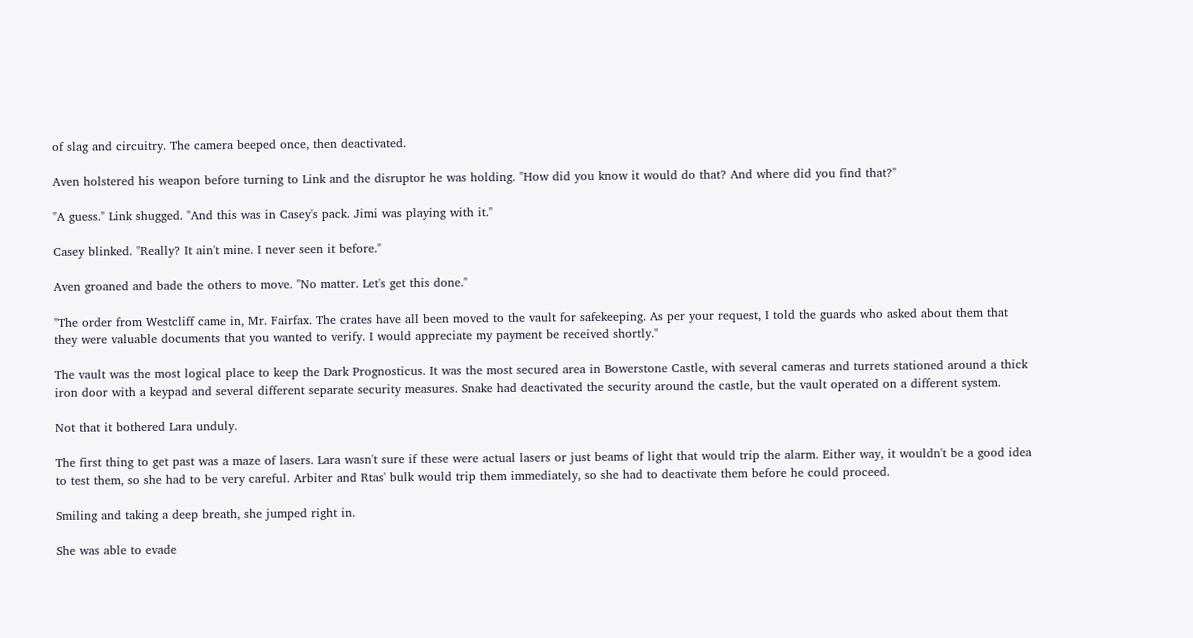of slag and circuitry. The camera beeped once, then deactivated.

Aven holstered his weapon before turning to Link and the disruptor he was holding. "How did you know it would do that? And where did you find that?"

"A guess." Link shugged. "And this was in Casey's pack. Jimi was playing with it."

Casey blinked. "Really? It ain't mine. I never seen it before."

Aven groaned and bade the others to move. "No matter. Let's get this done."

"The order from Westcliff came in, Mr. Fairfax. The crates have all been moved to the vault for safekeeping. As per your request, I told the guards who asked about them that they were valuable documents that you wanted to verify. I would appreciate my payment be received shortly."

The vault was the most logical place to keep the Dark Prognosticus. It was the most secured area in Bowerstone Castle, with several cameras and turrets stationed around a thick iron door with a keypad and several different separate security measures. Snake had deactivated the security around the castle, but the vault operated on a different system.

Not that it bothered Lara unduly.

The first thing to get past was a maze of lasers. Lara wasn't sure if these were actual lasers or just beams of light that would trip the alarm. Either way, it wouldn't be a good idea to test them, so she had to be very careful. Arbiter and Rtas' bulk would trip them immediately, so she had to deactivate them before he could proceed.

Smiling and taking a deep breath, she jumped right in.

She was able to evade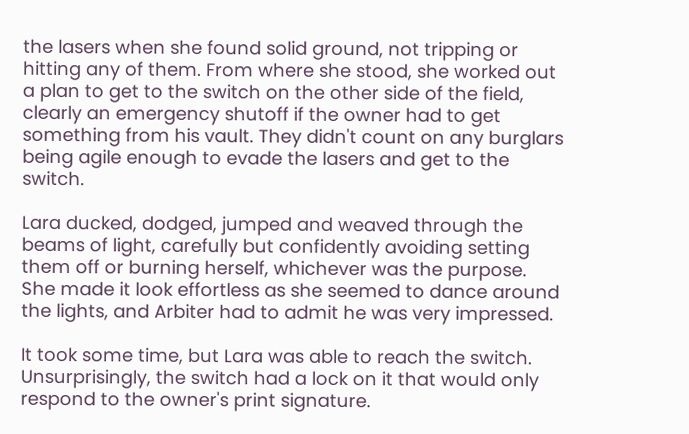the lasers when she found solid ground, not tripping or hitting any of them. From where she stood, she worked out a plan to get to the switch on the other side of the field, clearly an emergency shutoff if the owner had to get something from his vault. They didn't count on any burglars being agile enough to evade the lasers and get to the switch.

Lara ducked, dodged, jumped and weaved through the beams of light, carefully but confidently avoiding setting them off or burning herself, whichever was the purpose. She made it look effortless as she seemed to dance around the lights, and Arbiter had to admit he was very impressed.

It took some time, but Lara was able to reach the switch. Unsurprisingly, the switch had a lock on it that would only respond to the owner's print signature.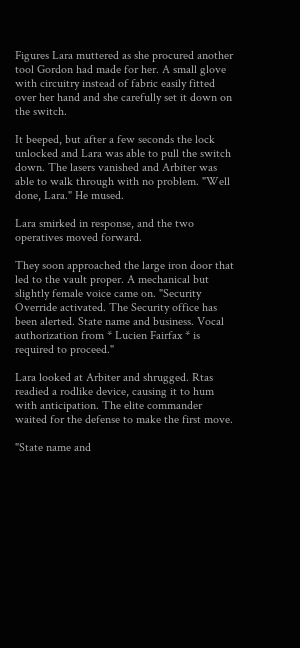Figures Lara muttered as she procured another tool Gordon had made for her. A small glove with circuitry instead of fabric easily fitted over her hand and she carefully set it down on the switch.

It beeped, but after a few seconds the lock unlocked and Lara was able to pull the switch down. The lasers vanished and Arbiter was able to walk through with no problem. "Well done, Lara." He mused.

Lara smirked in response, and the two operatives moved forward.

They soon approached the large iron door that led to the vault proper. A mechanical but slightly female voice came on. "Security Override activated. The Security office has been alerted. State name and business. Vocal authorization from * Lucien Fairfax * is required to proceed."

Lara looked at Arbiter and shrugged. Rtas readied a rodlike device, causing it to hum with anticipation. The elite commander waited for the defense to make the first move.

"State name and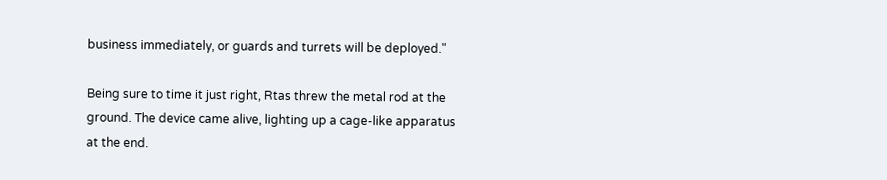business immediately, or guards and turrets will be deployed."

Being sure to time it just right, Rtas threw the metal rod at the ground. The device came alive, lighting up a cage-like apparatus at the end.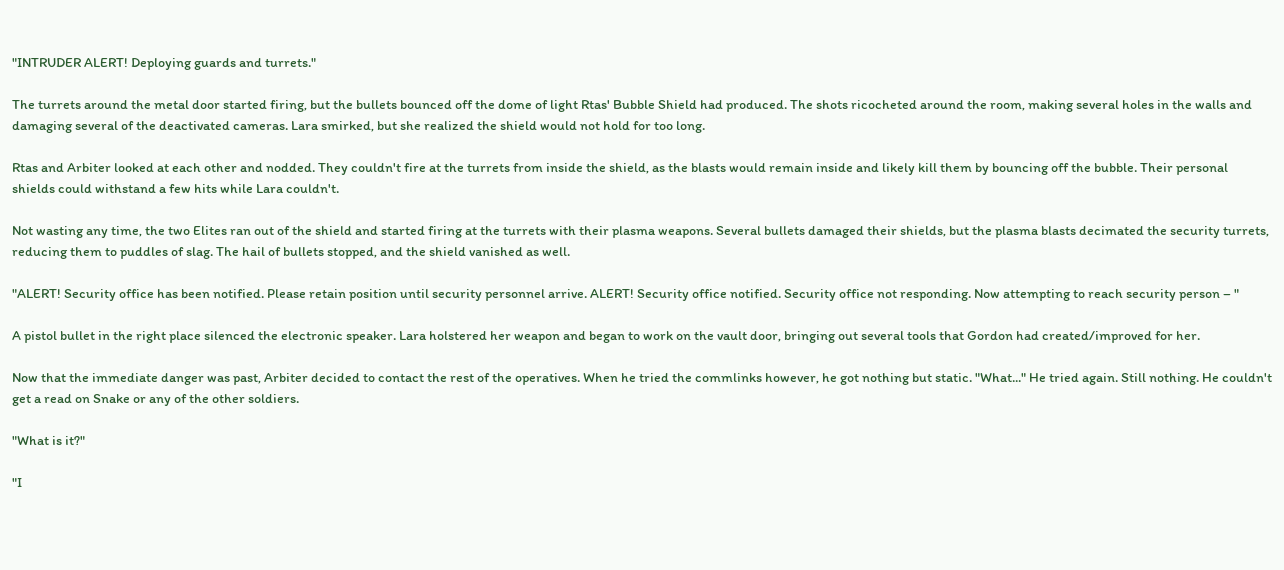"INTRUDER ALERT! Deploying guards and turrets."

The turrets around the metal door started firing, but the bullets bounced off the dome of light Rtas' Bubble Shield had produced. The shots ricocheted around the room, making several holes in the walls and damaging several of the deactivated cameras. Lara smirked, but she realized the shield would not hold for too long.

Rtas and Arbiter looked at each other and nodded. They couldn't fire at the turrets from inside the shield, as the blasts would remain inside and likely kill them by bouncing off the bubble. Their personal shields could withstand a few hits while Lara couldn't.

Not wasting any time, the two Elites ran out of the shield and started firing at the turrets with their plasma weapons. Several bullets damaged their shields, but the plasma blasts decimated the security turrets, reducing them to puddles of slag. The hail of bullets stopped, and the shield vanished as well.

"ALERT! Security office has been notified. Please retain position until security personnel arrive. ALERT! Security office notified. Security office not responding. Now attempting to reach security person – "

A pistol bullet in the right place silenced the electronic speaker. Lara holstered her weapon and began to work on the vault door, bringing out several tools that Gordon had created/improved for her.

Now that the immediate danger was past, Arbiter decided to contact the rest of the operatives. When he tried the commlinks however, he got nothing but static. "What..." He tried again. Still nothing. He couldn't get a read on Snake or any of the other soldiers.

"What is it?"

"I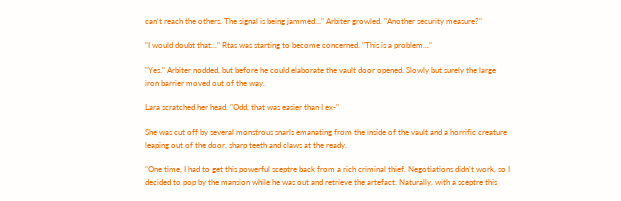can't reach the others. The signal is being jammed..." Arbiter growled. "Another security measure?"

"I would doubt that..." Rtas was starting to become concerned. "This is a problem..."

"Yes." Arbiter nodded, but before he could elaborate the vault door opened. Slowly but surely the large iron barrier moved out of the way.

Lara scratched her head. "Odd, that was easier than I ex-"

She was cut off by several monstrous snarls emanating from the inside of the vault and a horrific creature leaping out of the door, sharp teeth and claws at the ready.

"One time, I had to get this powerful sceptre back from a rich criminal thief. Negotiations didn't work, so I decided to pop by the mansion while he was out and retrieve the artefact. Naturally, with a sceptre this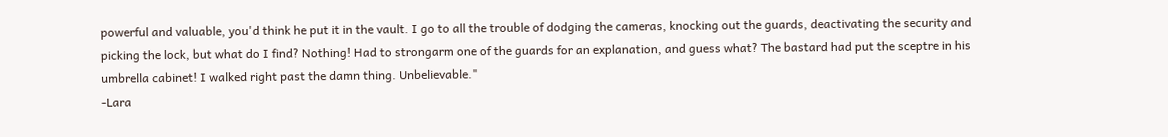powerful and valuable, you'd think he put it in the vault. I go to all the trouble of dodging the cameras, knocking out the guards, deactivating the security and picking the lock, but what do I find? Nothing! Had to strongarm one of the guards for an explanation, and guess what? The bastard had put the sceptre in his umbrella cabinet! I walked right past the damn thing. Unbelievable."
-Lara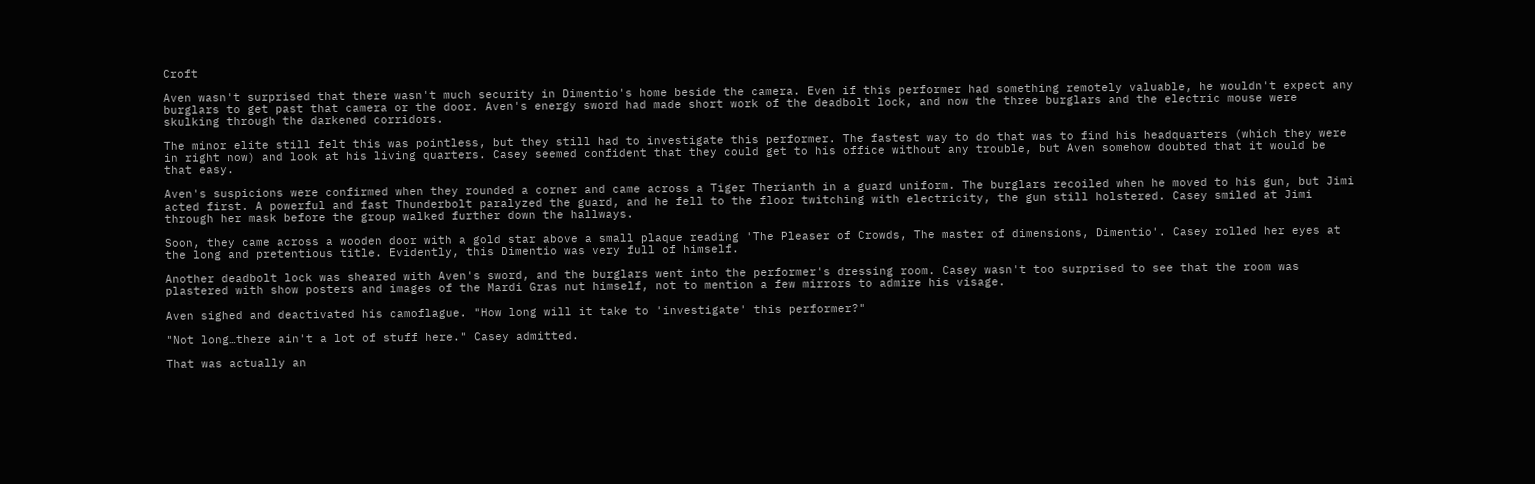Croft

Aven wasn't surprised that there wasn't much security in Dimentio's home beside the camera. Even if this performer had something remotely valuable, he wouldn't expect any burglars to get past that camera or the door. Aven's energy sword had made short work of the deadbolt lock, and now the three burglars and the electric mouse were skulking through the darkened corridors.

The minor elite still felt this was pointless, but they still had to investigate this performer. The fastest way to do that was to find his headquarters (which they were in right now) and look at his living quarters. Casey seemed confident that they could get to his office without any trouble, but Aven somehow doubted that it would be that easy.

Aven's suspicions were confirmed when they rounded a corner and came across a Tiger Therianth in a guard uniform. The burglars recoiled when he moved to his gun, but Jimi acted first. A powerful and fast Thunderbolt paralyzed the guard, and he fell to the floor twitching with electricity, the gun still holstered. Casey smiled at Jimi through her mask before the group walked further down the hallways.

Soon, they came across a wooden door with a gold star above a small plaque reading 'The Pleaser of Crowds, The master of dimensions, Dimentio'. Casey rolled her eyes at the long and pretentious title. Evidently, this Dimentio was very full of himself.

Another deadbolt lock was sheared with Aven's sword, and the burglars went into the performer's dressing room. Casey wasn't too surprised to see that the room was plastered with show posters and images of the Mardi Gras nut himself, not to mention a few mirrors to admire his visage.

Aven sighed and deactivated his camoflague. "How long will it take to 'investigate' this performer?"

"Not long…there ain't a lot of stuff here." Casey admitted.

That was actually an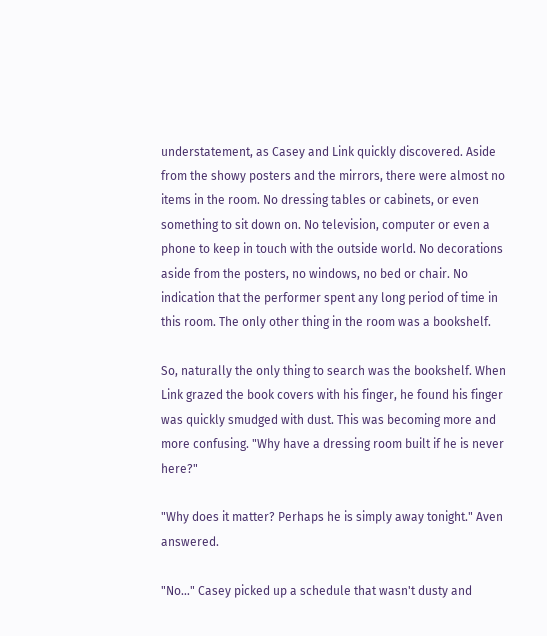understatement, as Casey and Link quickly discovered. Aside from the showy posters and the mirrors, there were almost no items in the room. No dressing tables or cabinets, or even something to sit down on. No television, computer or even a phone to keep in touch with the outside world. No decorations aside from the posters, no windows, no bed or chair. No indication that the performer spent any long period of time in this room. The only other thing in the room was a bookshelf.

So, naturally the only thing to search was the bookshelf. When Link grazed the book covers with his finger, he found his finger was quickly smudged with dust. This was becoming more and more confusing. "Why have a dressing room built if he is never here?"

"Why does it matter? Perhaps he is simply away tonight." Aven answered.

"No…" Casey picked up a schedule that wasn't dusty and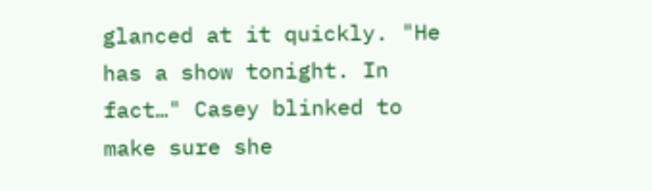glanced at it quickly. "He has a show tonight. In fact…" Casey blinked to make sure she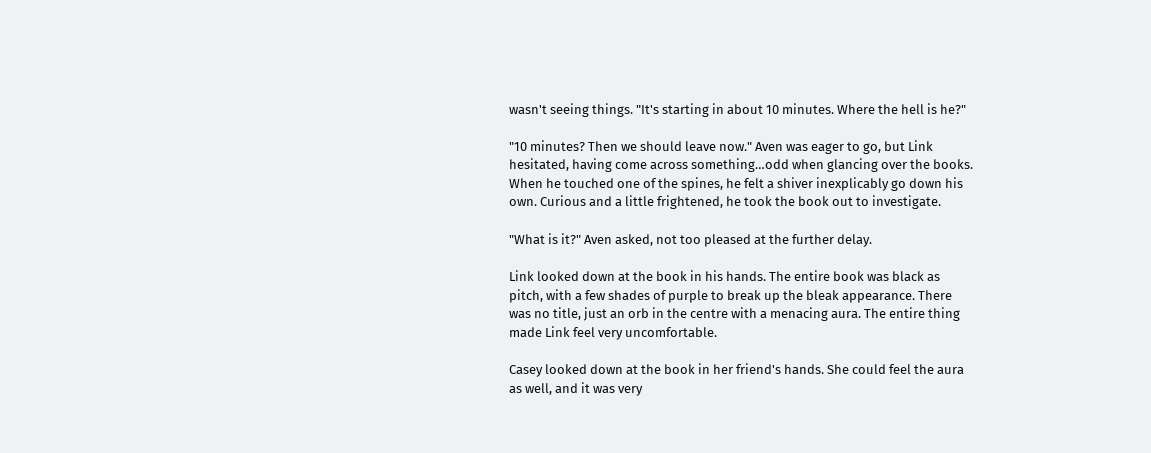wasn't seeing things. "It's starting in about 10 minutes. Where the hell is he?"

"10 minutes? Then we should leave now." Aven was eager to go, but Link hesitated, having come across something…odd when glancing over the books. When he touched one of the spines, he felt a shiver inexplicably go down his own. Curious and a little frightened, he took the book out to investigate.

"What is it?" Aven asked, not too pleased at the further delay.

Link looked down at the book in his hands. The entire book was black as pitch, with a few shades of purple to break up the bleak appearance. There was no title, just an orb in the centre with a menacing aura. The entire thing made Link feel very uncomfortable.

Casey looked down at the book in her friend's hands. She could feel the aura as well, and it was very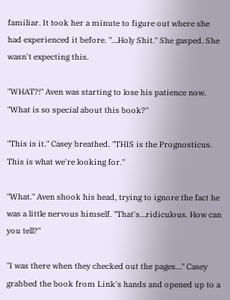familiar. It took her a minute to figure out where she had experienced it before. "…Holy Shit." She gasped. She wasn't expecting this.

"WHAT?!" Aven was starting to lose his patience now. "What is so special about this book?"

"This is it." Casey breathed. "THIS is the Prognosticus. This is what we're looking for."

"What." Aven shook his head, trying to ignore the fact he was a little nervous himself. "That's…ridiculous. How can you tell?"

"I was there when they checked out the pages…" Casey grabbed the book from Link's hands and opened up to a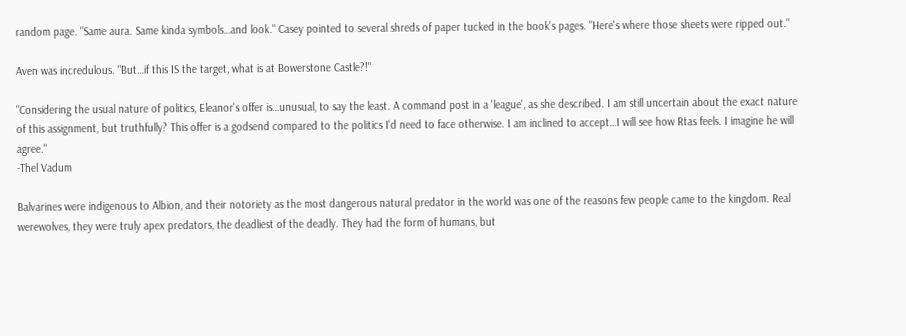random page. "Same aura. Same kinda symbols…and look." Casey pointed to several shreds of paper tucked in the book's pages. "Here's where those sheets were ripped out."

Aven was incredulous. "But…if this IS the target, what is at Bowerstone Castle?!"

"Considering the usual nature of politics, Eleanor's offer is…unusual, to say the least. A command post in a 'league', as she described. I am still uncertain about the exact nature of this assignment, but truthfully? This offer is a godsend compared to the politics I'd need to face otherwise. I am inclined to accept…I will see how Rtas feels. I imagine he will agree."
-Thel Vadum

Balvarines were indigenous to Albion, and their notoriety as the most dangerous natural predator in the world was one of the reasons few people came to the kingdom. Real werewolves, they were truly apex predators, the deadliest of the deadly. They had the form of humans, but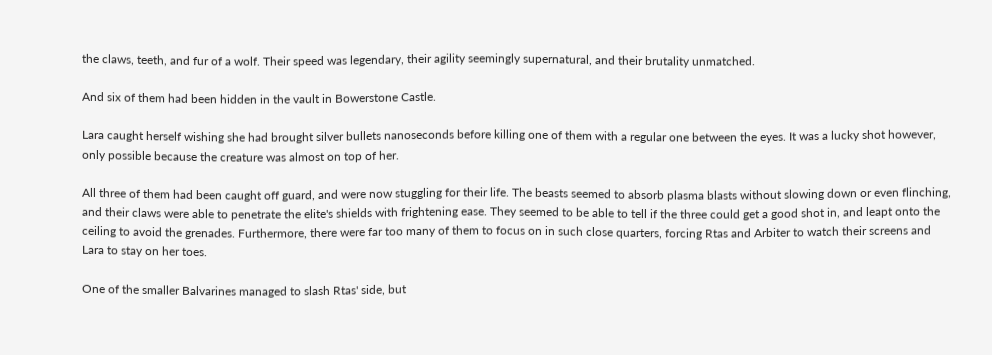the claws, teeth, and fur of a wolf. Their speed was legendary, their agility seemingly supernatural, and their brutality unmatched.

And six of them had been hidden in the vault in Bowerstone Castle.

Lara caught herself wishing she had brought silver bullets nanoseconds before killing one of them with a regular one between the eyes. It was a lucky shot however, only possible because the creature was almost on top of her.

All three of them had been caught off guard, and were now stuggling for their life. The beasts seemed to absorb plasma blasts without slowing down or even flinching, and their claws were able to penetrate the elite's shields with frightening ease. They seemed to be able to tell if the three could get a good shot in, and leapt onto the ceiling to avoid the grenades. Furthermore, there were far too many of them to focus on in such close quarters, forcing Rtas and Arbiter to watch their screens and Lara to stay on her toes.

One of the smaller Balvarines managed to slash Rtas' side, but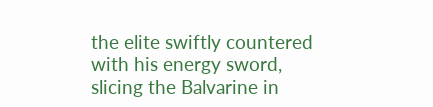the elite swiftly countered with his energy sword, slicing the Balvarine in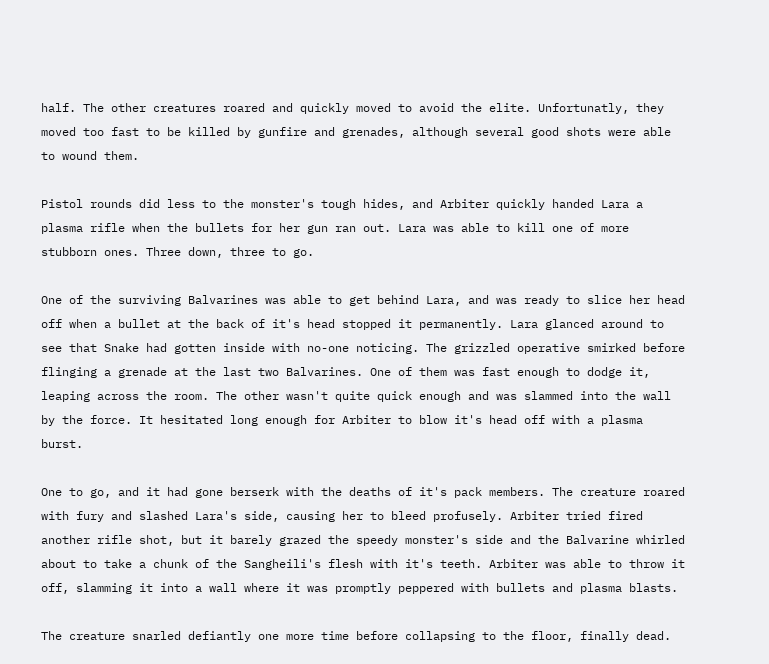half. The other creatures roared and quickly moved to avoid the elite. Unfortunatly, they moved too fast to be killed by gunfire and grenades, although several good shots were able to wound them.

Pistol rounds did less to the monster's tough hides, and Arbiter quickly handed Lara a plasma rifle when the bullets for her gun ran out. Lara was able to kill one of more stubborn ones. Three down, three to go.

One of the surviving Balvarines was able to get behind Lara, and was ready to slice her head off when a bullet at the back of it's head stopped it permanently. Lara glanced around to see that Snake had gotten inside with no-one noticing. The grizzled operative smirked before flinging a grenade at the last two Balvarines. One of them was fast enough to dodge it, leaping across the room. The other wasn't quite quick enough and was slammed into the wall by the force. It hesitated long enough for Arbiter to blow it's head off with a plasma burst.

One to go, and it had gone berserk with the deaths of it's pack members. The creature roared with fury and slashed Lara's side, causing her to bleed profusely. Arbiter tried fired another rifle shot, but it barely grazed the speedy monster's side and the Balvarine whirled about to take a chunk of the Sangheili's flesh with it's teeth. Arbiter was able to throw it off, slamming it into a wall where it was promptly peppered with bullets and plasma blasts.

The creature snarled defiantly one more time before collapsing to the floor, finally dead.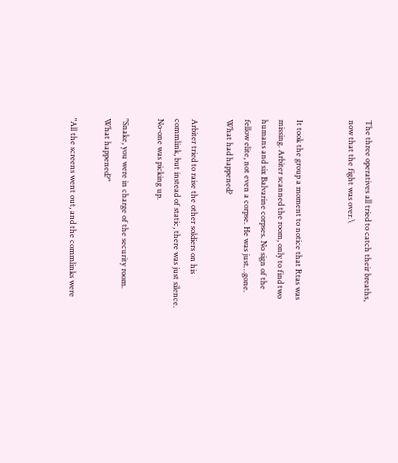The three operatives all tried to catch their breaths, now that the fight was over.\


It took the group a moment to notice that Rtas was missing. Arbiter scanned the room, only to find two humans and six Balvarine corpses. No sign of the fellow elite, not even a corpse. He was just…gone. What had happened?

Arbiter tried to raise the other soldiers on his commlink, but instead of static, there was just silence. No-one was picking up.

"Snake, you were in charge of the security room. What happened?"

"All the screens went out, and the commlinks were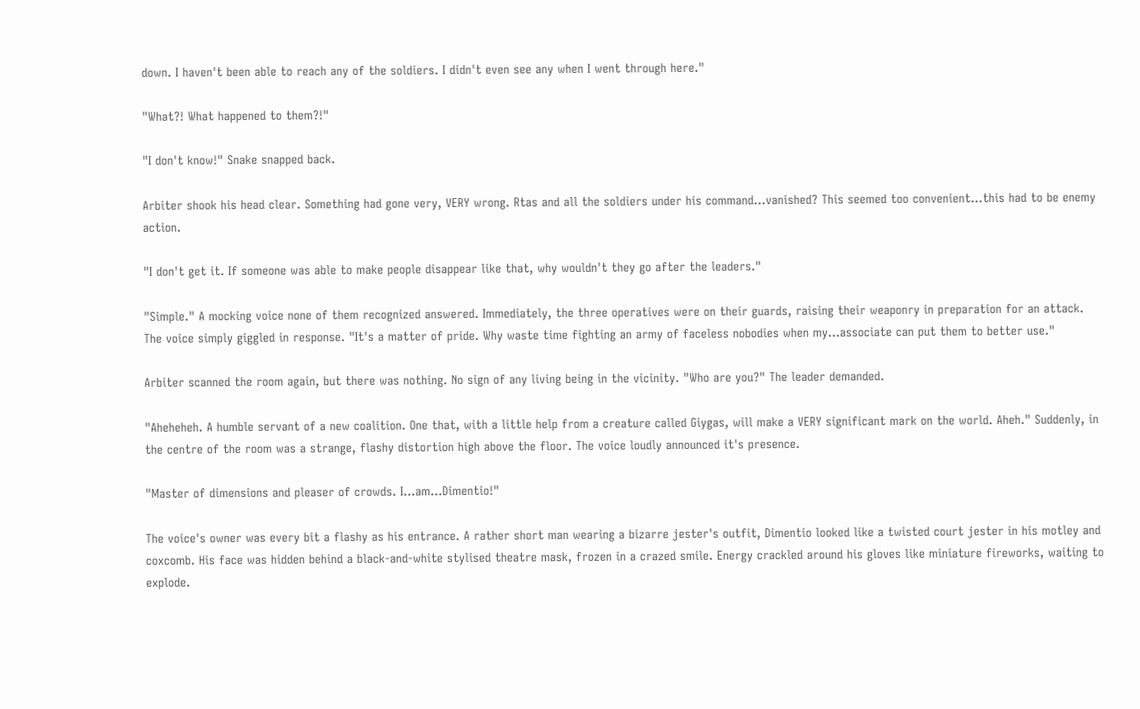down. I haven't been able to reach any of the soldiers. I didn't even see any when I went through here."

"What?! What happened to them?!"

"I don't know!" Snake snapped back.

Arbiter shook his head clear. Something had gone very, VERY wrong. Rtas and all the soldiers under his command…vanished? This seemed too convenient…this had to be enemy action.

"I don't get it. If someone was able to make people disappear like that, why wouldn't they go after the leaders."

"Simple." A mocking voice none of them recognized answered. Immediately, the three operatives were on their guards, raising their weaponry in preparation for an attack. The voice simply giggled in response. "It's a matter of pride. Why waste time fighting an army of faceless nobodies when my…associate can put them to better use."

Arbiter scanned the room again, but there was nothing. No sign of any living being in the vicinity. "Who are you?" The leader demanded.

"Aheheheh. A humble servant of a new coalition. One that, with a little help from a creature called Giygas, will make a VERY significant mark on the world. Aheh." Suddenly, in the centre of the room was a strange, flashy distortion high above the floor. The voice loudly announced it's presence.

"Master of dimensions and pleaser of crowds. I…am…Dimentio!"

The voice's owner was every bit a flashy as his entrance. A rather short man wearing a bizarre jester's outfit, Dimentio looked like a twisted court jester in his motley and coxcomb. His face was hidden behind a black-and-white stylised theatre mask, frozen in a crazed smile. Energy crackled around his gloves like miniature fireworks, waiting to explode.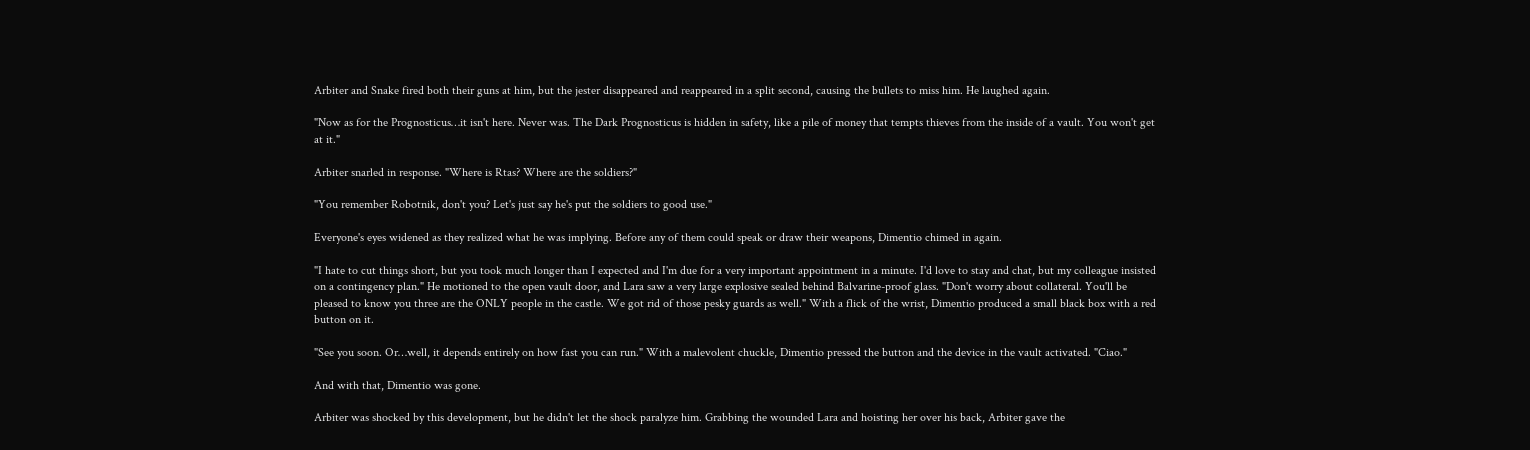Arbiter and Snake fired both their guns at him, but the jester disappeared and reappeared in a split second, causing the bullets to miss him. He laughed again.

"Now as for the Prognosticus…it isn't here. Never was. The Dark Prognosticus is hidden in safety, like a pile of money that tempts thieves from the inside of a vault. You won't get at it."

Arbiter snarled in response. "Where is Rtas? Where are the soldiers?"

"You remember Robotnik, don't you? Let's just say he's put the soldiers to good use."

Everyone's eyes widened as they realized what he was implying. Before any of them could speak or draw their weapons, Dimentio chimed in again.

"I hate to cut things short, but you took much longer than I expected and I'm due for a very important appointment in a minute. I'd love to stay and chat, but my colleague insisted on a contingency plan." He motioned to the open vault door, and Lara saw a very large explosive sealed behind Balvarine-proof glass. "Don't worry about collateral. You'll be pleased to know you three are the ONLY people in the castle. We got rid of those pesky guards as well." With a flick of the wrist, Dimentio produced a small black box with a red button on it.

"See you soon. Or…well, it depends entirely on how fast you can run." With a malevolent chuckle, Dimentio pressed the button and the device in the vault activated. "Ciao."

And with that, Dimentio was gone.

Arbiter was shocked by this development, but he didn't let the shock paralyze him. Grabbing the wounded Lara and hoisting her over his back, Arbiter gave the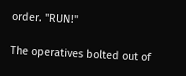order. "RUN!"

The operatives bolted out of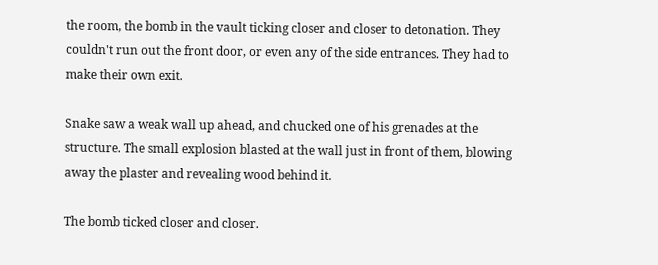the room, the bomb in the vault ticking closer and closer to detonation. They couldn't run out the front door, or even any of the side entrances. They had to make their own exit.

Snake saw a weak wall up ahead, and chucked one of his grenades at the structure. The small explosion blasted at the wall just in front of them, blowing away the plaster and revealing wood behind it.

The bomb ticked closer and closer.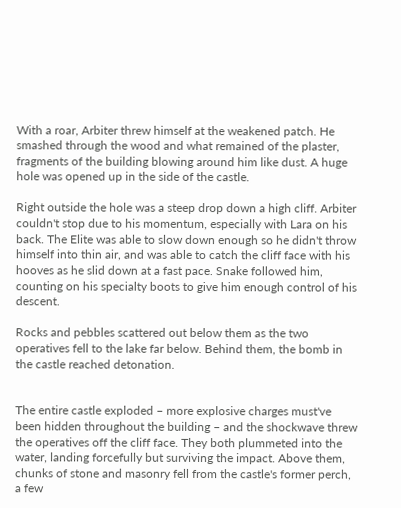With a roar, Arbiter threw himself at the weakened patch. He smashed through the wood and what remained of the plaster, fragments of the building blowing around him like dust. A huge hole was opened up in the side of the castle.

Right outside the hole was a steep drop down a high cliff. Arbiter couldn't stop due to his momentum, especially with Lara on his back. The Elite was able to slow down enough so he didn't throw himself into thin air, and was able to catch the cliff face with his hooves as he slid down at a fast pace. Snake followed him, counting on his specialty boots to give him enough control of his descent.

Rocks and pebbles scattered out below them as the two operatives fell to the lake far below. Behind them, the bomb in the castle reached detonation.


The entire castle exploded – more explosive charges must've been hidden throughout the building – and the shockwave threw the operatives off the cliff face. They both plummeted into the water, landing forcefully but surviving the impact. Above them, chunks of stone and masonry fell from the castle's former perch, a few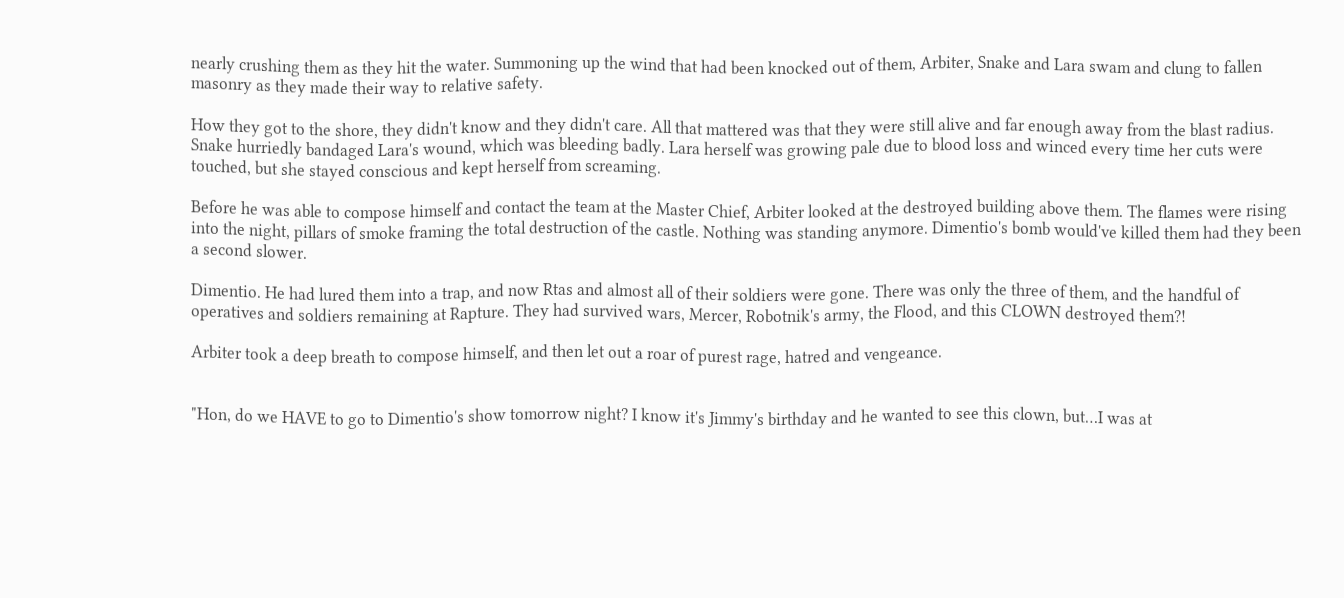nearly crushing them as they hit the water. Summoning up the wind that had been knocked out of them, Arbiter, Snake and Lara swam and clung to fallen masonry as they made their way to relative safety.

How they got to the shore, they didn't know and they didn't care. All that mattered was that they were still alive and far enough away from the blast radius. Snake hurriedly bandaged Lara's wound, which was bleeding badly. Lara herself was growing pale due to blood loss and winced every time her cuts were touched, but she stayed conscious and kept herself from screaming.

Before he was able to compose himself and contact the team at the Master Chief, Arbiter looked at the destroyed building above them. The flames were rising into the night, pillars of smoke framing the total destruction of the castle. Nothing was standing anymore. Dimentio's bomb would've killed them had they been a second slower.

Dimentio. He had lured them into a trap, and now Rtas and almost all of their soldiers were gone. There was only the three of them, and the handful of operatives and soldiers remaining at Rapture. They had survived wars, Mercer, Robotnik's army, the Flood, and this CLOWN destroyed them?!

Arbiter took a deep breath to compose himself, and then let out a roar of purest rage, hatred and vengeance.


"Hon, do we HAVE to go to Dimentio's show tomorrow night? I know it's Jimmy's birthday and he wanted to see this clown, but…I was at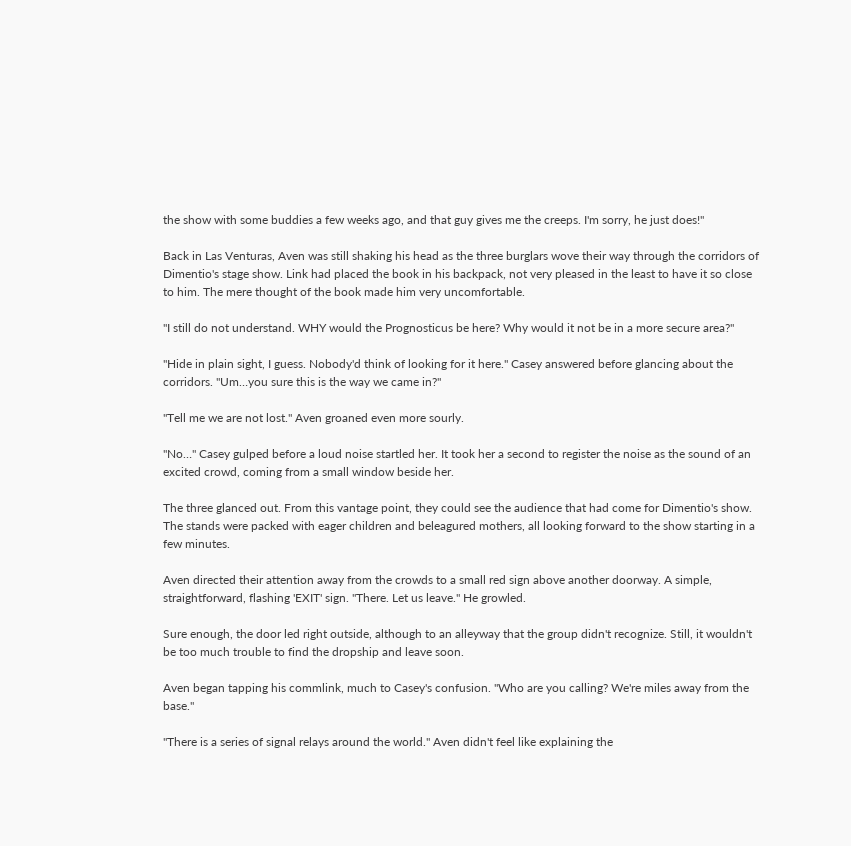the show with some buddies a few weeks ago, and that guy gives me the creeps. I'm sorry, he just does!"

Back in Las Venturas, Aven was still shaking his head as the three burglars wove their way through the corridors of Dimentio's stage show. Link had placed the book in his backpack, not very pleased in the least to have it so close to him. The mere thought of the book made him very uncomfortable.

"I still do not understand. WHY would the Prognosticus be here? Why would it not be in a more secure area?"

"Hide in plain sight, I guess. Nobody'd think of looking for it here." Casey answered before glancing about the corridors. "Um…you sure this is the way we came in?"

"Tell me we are not lost." Aven groaned even more sourly.

"No…" Casey gulped before a loud noise startled her. It took her a second to register the noise as the sound of an excited crowd, coming from a small window beside her.

The three glanced out. From this vantage point, they could see the audience that had come for Dimentio's show. The stands were packed with eager children and beleagured mothers, all looking forward to the show starting in a few minutes.

Aven directed their attention away from the crowds to a small red sign above another doorway. A simple, straightforward, flashing 'EXIT' sign. "There. Let us leave." He growled.

Sure enough, the door led right outside, although to an alleyway that the group didn't recognize. Still, it wouldn't be too much trouble to find the dropship and leave soon.

Aven began tapping his commlink, much to Casey's confusion. "Who are you calling? We're miles away from the base."

"There is a series of signal relays around the world." Aven didn't feel like explaining the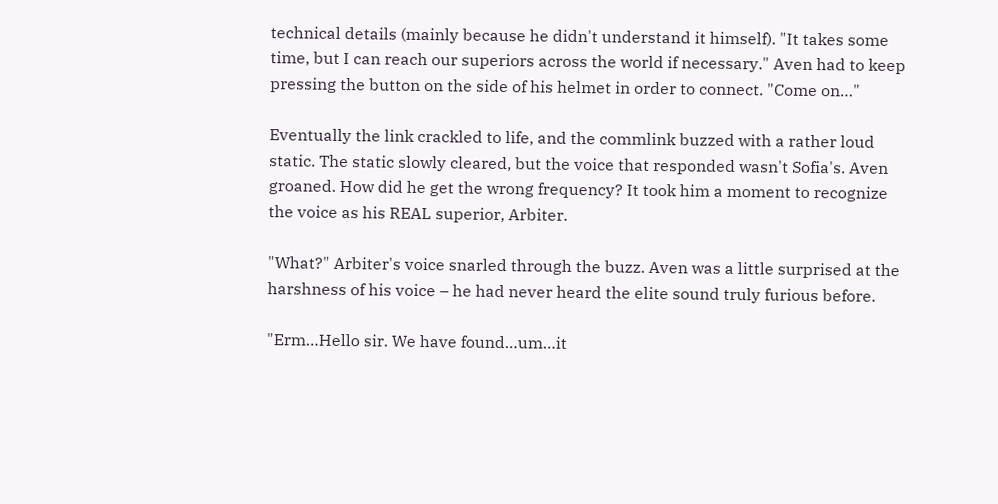technical details (mainly because he didn't understand it himself). "It takes some time, but I can reach our superiors across the world if necessary." Aven had to keep pressing the button on the side of his helmet in order to connect. "Come on…"

Eventually the link crackled to life, and the commlink buzzed with a rather loud static. The static slowly cleared, but the voice that responded wasn't Sofia's. Aven groaned. How did he get the wrong frequency? It took him a moment to recognize the voice as his REAL superior, Arbiter.

"What?" Arbiter's voice snarled through the buzz. Aven was a little surprised at the harshness of his voice – he had never heard the elite sound truly furious before.

"Erm…Hello sir. We have found…um…it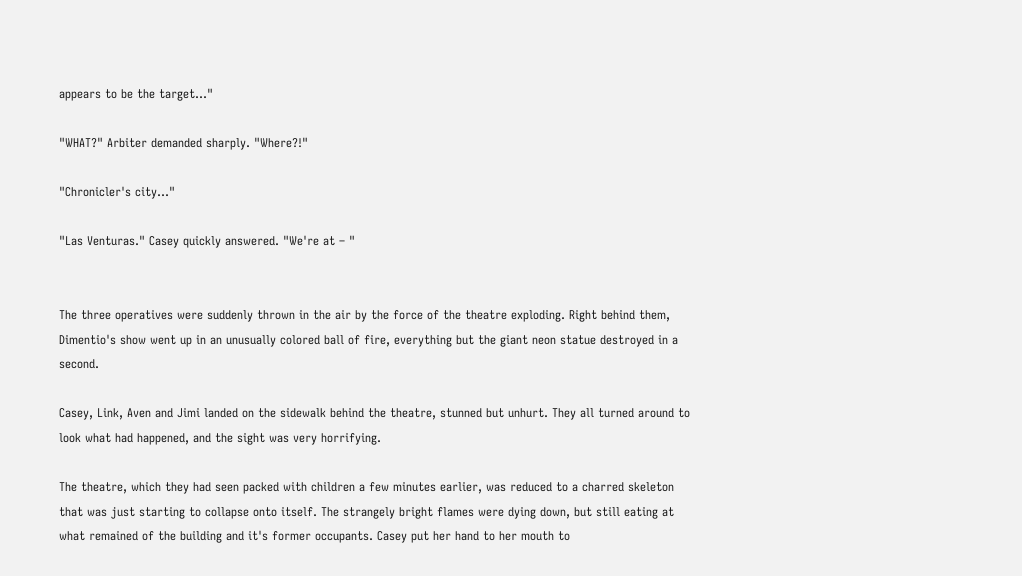appears to be the target…"

"WHAT?" Arbiter demanded sharply. "Where?!"

"Chronicler's city…"

"Las Venturas." Casey quickly answered. "We're at – "


The three operatives were suddenly thrown in the air by the force of the theatre exploding. Right behind them, Dimentio's show went up in an unusually colored ball of fire, everything but the giant neon statue destroyed in a second.

Casey, Link, Aven and Jimi landed on the sidewalk behind the theatre, stunned but unhurt. They all turned around to look what had happened, and the sight was very horrifying.

The theatre, which they had seen packed with children a few minutes earlier, was reduced to a charred skeleton that was just starting to collapse onto itself. The strangely bright flames were dying down, but still eating at what remained of the building and it's former occupants. Casey put her hand to her mouth to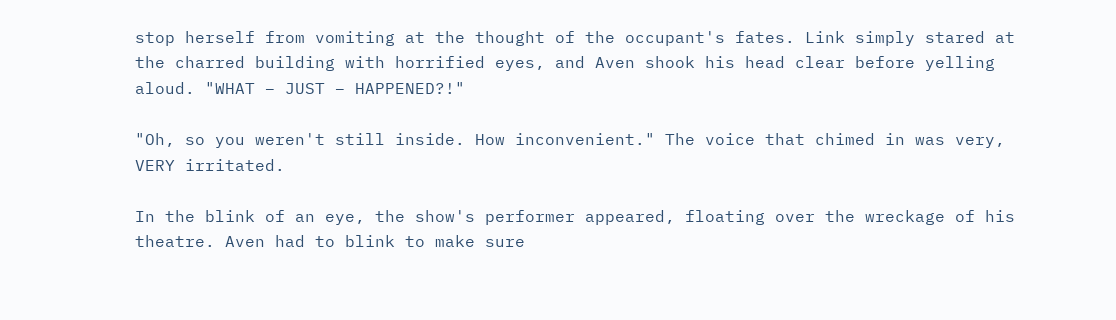stop herself from vomiting at the thought of the occupant's fates. Link simply stared at the charred building with horrified eyes, and Aven shook his head clear before yelling aloud. "WHAT – JUST – HAPPENED?!"

"Oh, so you weren't still inside. How inconvenient." The voice that chimed in was very, VERY irritated.

In the blink of an eye, the show's performer appeared, floating over the wreckage of his theatre. Aven had to blink to make sure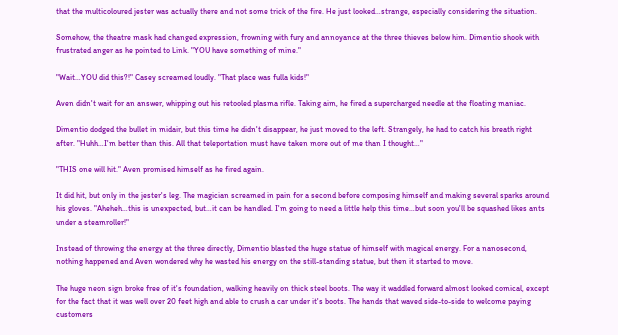that the multicoloured jester was actually there and not some trick of the fire. He just looked…strange, especially considering the situation.

Somehow, the theatre mask had changed expression, frowning with fury and annoyance at the three thieves below him. Dimentio shook with frustrated anger as he pointed to Link. "YOU have something of mine."

"Wait…YOU did this?!" Casey screamed loudly. "That place was fulla kids!"

Aven didn't wait for an answer, whipping out his retooled plasma rifle. Taking aim, he fired a supercharged needle at the floating maniac.

Dimentio dodged the bullet in midair, but this time he didn't disappear, he just moved to the left. Strangely, he had to catch his breath right after. "Huhh…I'm better than this. All that teleportation must have taken more out of me than I thought…"

"THIS one will hit." Aven promised himself as he fired again.

It did hit, but only in the jester's leg. The magician screamed in pain for a second before composing himself and making several sparks around his gloves. "Aheheh…this is unexpected, but…it can be handled. I'm going to need a little help this time…but soon you'll be squashed likes ants under a steamroller!"

Instead of throwing the energy at the three directly, Dimentio blasted the huge statue of himself with magical energy. For a nanosecond, nothing happened and Aven wondered why he wasted his energy on the still-standing statue, but then it started to move.

The huge neon sign broke free of it's foundation, walking heavily on thick steel boots. The way it waddled forward almost looked comical, except for the fact that it was well over 20 feet high and able to crush a car under it's boots. The hands that waved side-to-side to welcome paying customers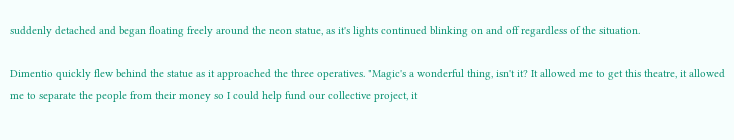suddenly detached and began floating freely around the neon statue, as it's lights continued blinking on and off regardless of the situation.

Dimentio quickly flew behind the statue as it approached the three operatives. "Magic's a wonderful thing, isn't it? It allowed me to get this theatre, it allowed me to separate the people from their money so I could help fund our collective project, it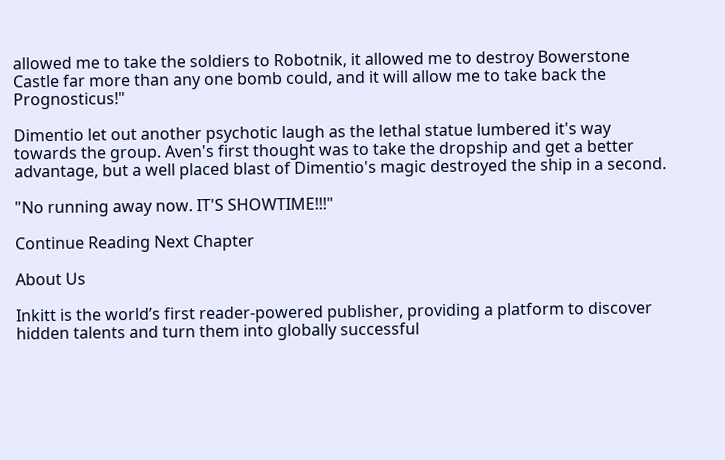allowed me to take the soldiers to Robotnik, it allowed me to destroy Bowerstone Castle far more than any one bomb could, and it will allow me to take back the Prognosticus!"

Dimentio let out another psychotic laugh as the lethal statue lumbered it's way towards the group. Aven's first thought was to take the dropship and get a better advantage, but a well placed blast of Dimentio's magic destroyed the ship in a second.

"No running away now. IT'S SHOWTIME!!!"

Continue Reading Next Chapter

About Us

Inkitt is the world’s first reader-powered publisher, providing a platform to discover hidden talents and turn them into globally successful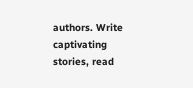authors. Write captivating stories, read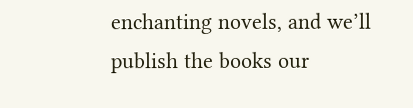enchanting novels, and we’ll publish the books our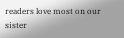readers love most on our sister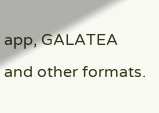app, GALATEA and other formats.